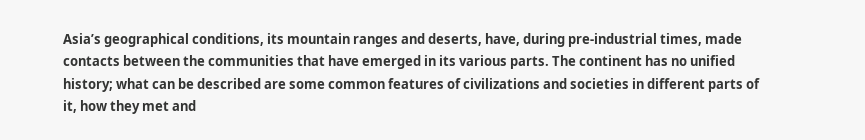Asia’s geographical conditions, its mountain ranges and deserts, have, during pre-industrial times, made contacts between the communities that have emerged in its various parts. The continent has no unified history; what can be described are some common features of civilizations and societies in different parts of it, how they met and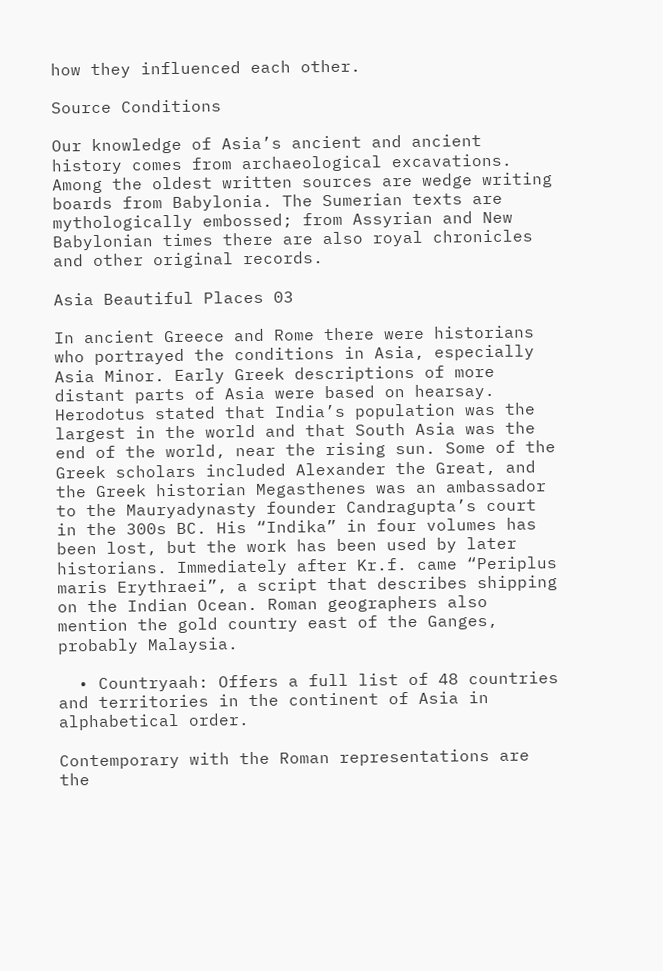how they influenced each other.

Source Conditions

Our knowledge of Asia’s ancient and ancient history comes from archaeological excavations. Among the oldest written sources are wedge writing boards from Babylonia. The Sumerian texts are mythologically embossed; from Assyrian and New Babylonian times there are also royal chronicles and other original records.

Asia Beautiful Places 03

In ancient Greece and Rome there were historians who portrayed the conditions in Asia, especially Asia Minor. Early Greek descriptions of more distant parts of Asia were based on hearsay. Herodotus stated that India’s population was the largest in the world and that South Asia was the end of the world, near the rising sun. Some of the Greek scholars included Alexander the Great, and the Greek historian Megasthenes was an ambassador to the Mauryadynasty founder Candragupta’s court in the 300s BC. His “Indika” in four volumes has been lost, but the work has been used by later historians. Immediately after Kr.f. came “Periplus maris Erythraei”, a script that describes shipping on the Indian Ocean. Roman geographers also mention the gold country east of the Ganges, probably Malaysia.

  • Countryaah: Offers a full list of 48 countries and territories in the continent of Asia in alphabetical order.

Contemporary with the Roman representations are the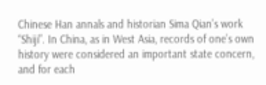Chinese Han annals and historian Sima Qian’s work “Shiji”. In China, as in West Asia, records of one’s own history were considered an important state concern, and for each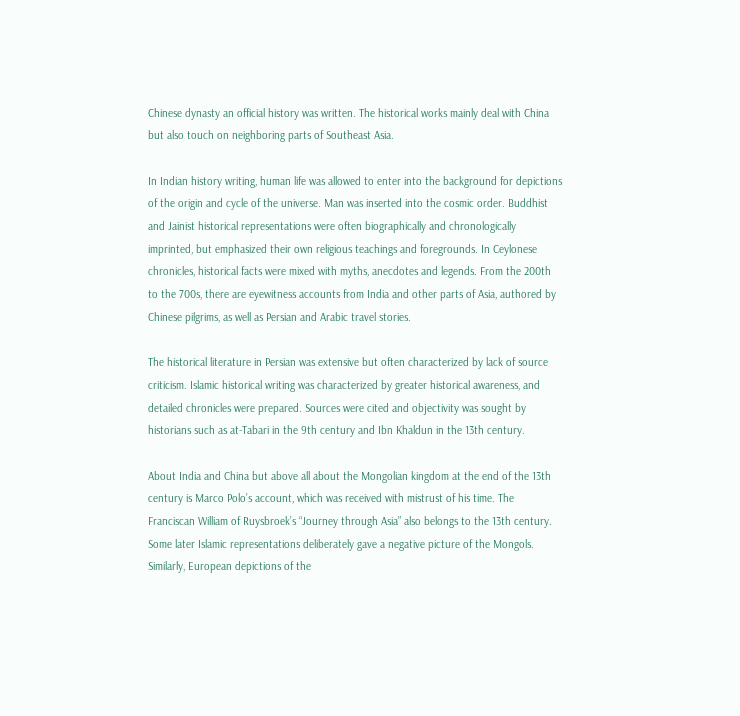Chinese dynasty an official history was written. The historical works mainly deal with China but also touch on neighboring parts of Southeast Asia.

In Indian history writing, human life was allowed to enter into the background for depictions of the origin and cycle of the universe. Man was inserted into the cosmic order. Buddhist and Jainist historical representations were often biographically and chronologically imprinted, but emphasized their own religious teachings and foregrounds. In Ceylonese chronicles, historical facts were mixed with myths, anecdotes and legends. From the 200th to the 700s, there are eyewitness accounts from India and other parts of Asia, authored by Chinese pilgrims, as well as Persian and Arabic travel stories.

The historical literature in Persian was extensive but often characterized by lack of source criticism. Islamic historical writing was characterized by greater historical awareness, and detailed chronicles were prepared. Sources were cited and objectivity was sought by historians such as at-Tabari in the 9th century and Ibn Khaldun in the 13th century.

About India and China but above all about the Mongolian kingdom at the end of the 13th century is Marco Polo’s account, which was received with mistrust of his time. The Franciscan William of Ruysbroek’s “Journey through Asia” also belongs to the 13th century. Some later Islamic representations deliberately gave a negative picture of the Mongols. Similarly, European depictions of the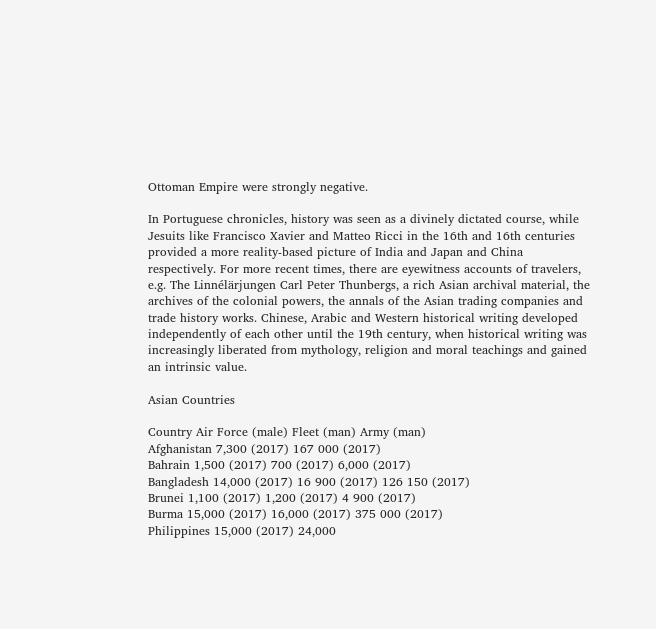Ottoman Empire were strongly negative.

In Portuguese chronicles, history was seen as a divinely dictated course, while Jesuits like Francisco Xavier and Matteo Ricci in the 16th and 16th centuries provided a more reality-based picture of India and Japan and China respectively. For more recent times, there are eyewitness accounts of travelers, e.g. The Linnélärjungen Carl Peter Thunbergs, a rich Asian archival material, the archives of the colonial powers, the annals of the Asian trading companies and trade history works. Chinese, Arabic and Western historical writing developed independently of each other until the 19th century, when historical writing was increasingly liberated from mythology, religion and moral teachings and gained an intrinsic value.

Asian Countries

Country Air Force (male) Fleet (man) Army (man)
Afghanistan 7,300 (2017) 167 000 (2017)
Bahrain 1,500 (2017) 700 (2017) 6,000 (2017)
Bangladesh 14,000 (2017) 16 900 (2017) 126 150 (2017)
Brunei 1,100 (2017) 1,200 (2017) 4 900 (2017)
Burma 15,000 (2017) 16,000 (2017) 375 000 (2017)
Philippines 15,000 (2017) 24,000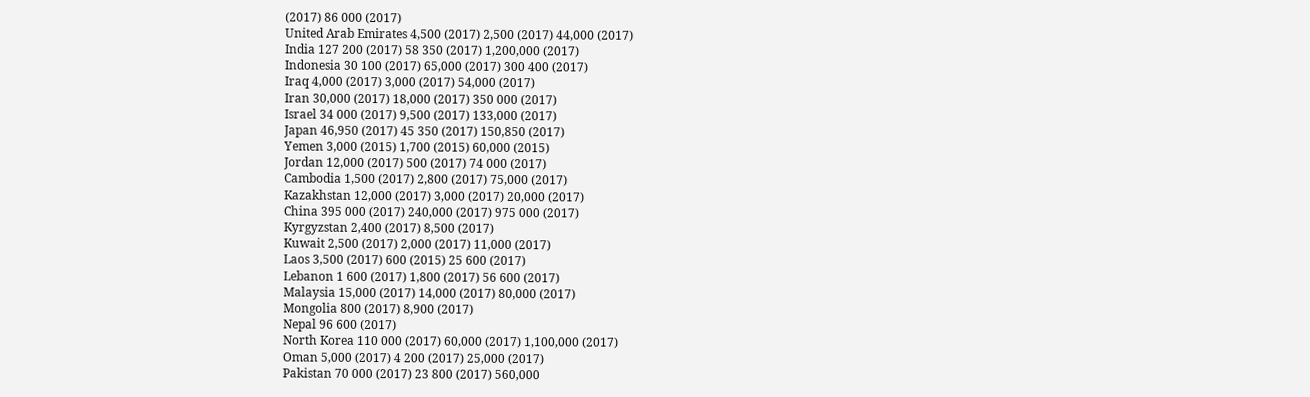(2017) 86 000 (2017)
United Arab Emirates 4,500 (2017) 2,500 (2017) 44,000 (2017)
India 127 200 (2017) 58 350 (2017) 1,200,000 (2017)
Indonesia 30 100 (2017) 65,000 (2017) 300 400 (2017)
Iraq 4,000 (2017) 3,000 (2017) 54,000 (2017)
Iran 30,000 (2017) 18,000 (2017) 350 000 (2017)
Israel 34 000 (2017) 9,500 (2017) 133,000 (2017)
Japan 46,950 (2017) 45 350 (2017) 150,850 (2017)
Yemen 3,000 (2015) 1,700 (2015) 60,000 (2015)
Jordan 12,000 (2017) 500 (2017) 74 000 (2017)
Cambodia 1,500 (2017) 2,800 (2017) 75,000 (2017)
Kazakhstan 12,000 (2017) 3,000 (2017) 20,000 (2017)
China 395 000 (2017) 240,000 (2017) 975 000 (2017)
Kyrgyzstan 2,400 (2017) 8,500 (2017)
Kuwait 2,500 (2017) 2,000 (2017) 11,000 (2017)
Laos 3,500 (2017) 600 (2015) 25 600 (2017)
Lebanon 1 600 (2017) 1,800 (2017) 56 600 (2017)
Malaysia 15,000 (2017) 14,000 (2017) 80,000 (2017)
Mongolia 800 (2017) 8,900 (2017)
Nepal 96 600 (2017)
North Korea 110 000 (2017) 60,000 (2017) 1,100,000 (2017)
Oman 5,000 (2017) 4 200 (2017) 25,000 (2017)
Pakistan 70 000 (2017) 23 800 (2017) 560,000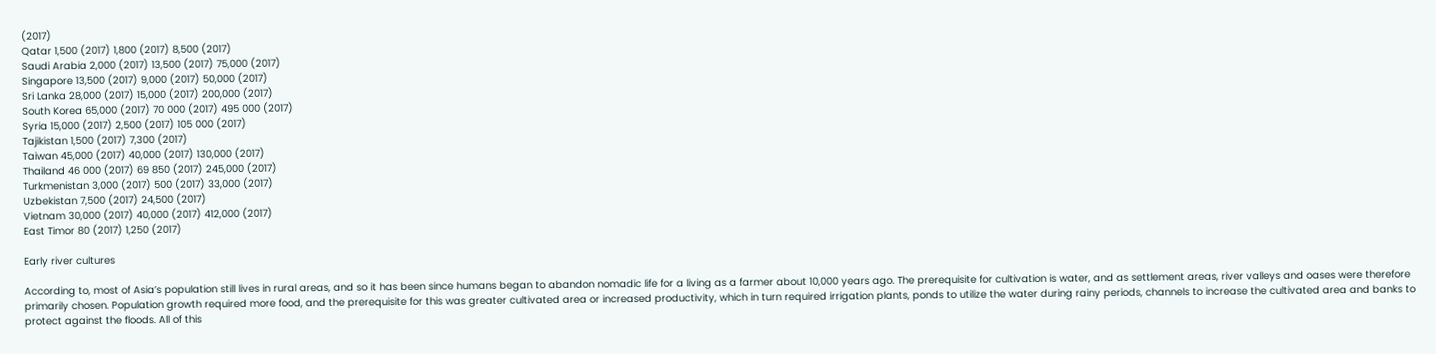(2017)
Qatar 1,500 (2017) 1,800 (2017) 8,500 (2017)
Saudi Arabia 2,000 (2017) 13,500 (2017) 75,000 (2017)
Singapore 13,500 (2017) 9,000 (2017) 50,000 (2017)
Sri Lanka 28,000 (2017) 15,000 (2017) 200,000 (2017)
South Korea 65,000 (2017) 70 000 (2017) 495 000 (2017)
Syria 15,000 (2017) 2,500 (2017) 105 000 (2017)
Tajikistan 1,500 (2017) 7,300 (2017)
Taiwan 45,000 (2017) 40,000 (2017) 130,000 (2017)
Thailand 46 000 (2017) 69 850 (2017) 245,000 (2017)
Turkmenistan 3,000 (2017) 500 (2017) 33,000 (2017)
Uzbekistan 7,500 (2017) 24,500 (2017)
Vietnam 30,000 (2017) 40,000 (2017) 412,000 (2017)
East Timor 80 (2017) 1,250 (2017)

Early river cultures

According to, most of Asia’s population still lives in rural areas, and so it has been since humans began to abandon nomadic life for a living as a farmer about 10,000 years ago. The prerequisite for cultivation is water, and as settlement areas, river valleys and oases were therefore primarily chosen. Population growth required more food, and the prerequisite for this was greater cultivated area or increased productivity, which in turn required irrigation plants, ponds to utilize the water during rainy periods, channels to increase the cultivated area and banks to protect against the floods. All of this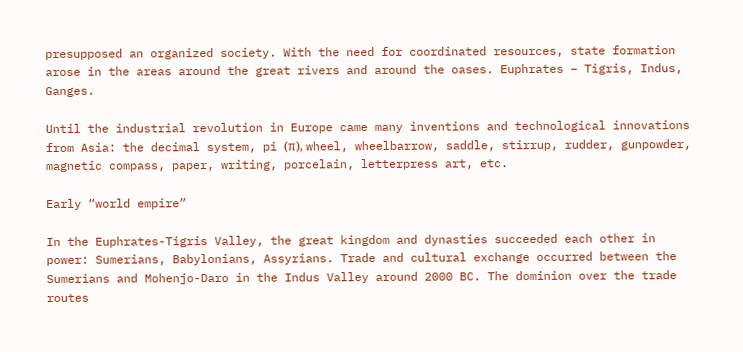presupposed an organized society. With the need for coordinated resources, state formation arose in the areas around the great rivers and around the oases. Euphrates – Tigris, Indus, Ganges.

Until the industrial revolution in Europe came many inventions and technological innovations from Asia: the decimal system, pi (π), wheel, wheelbarrow, saddle, stirrup, rudder, gunpowder, magnetic compass, paper, writing, porcelain, letterpress art, etc.

Early “world empire”

In the Euphrates-Tigris Valley, the great kingdom and dynasties succeeded each other in power: Sumerians, Babylonians, Assyrians. Trade and cultural exchange occurred between the Sumerians and Mohenjo-Daro in the Indus Valley around 2000 BC. The dominion over the trade routes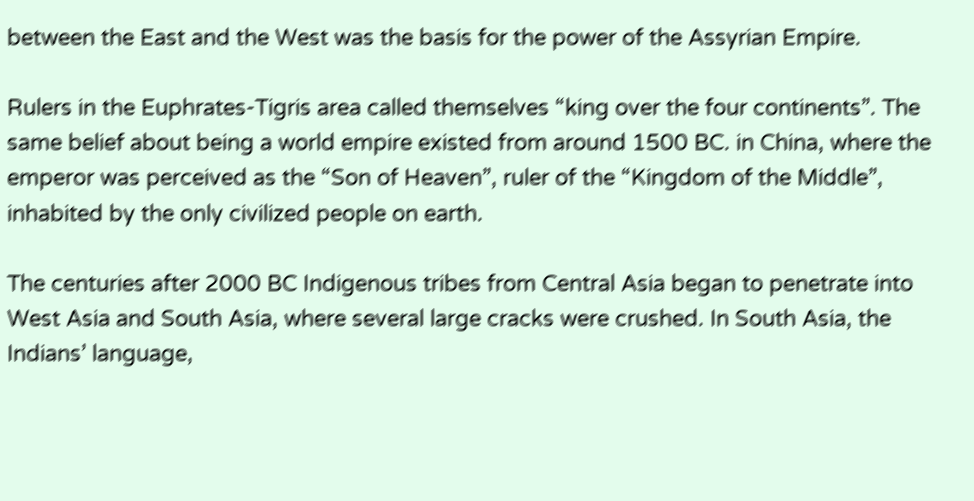between the East and the West was the basis for the power of the Assyrian Empire.

Rulers in the Euphrates-Tigris area called themselves “king over the four continents”. The same belief about being a world empire existed from around 1500 BC. in China, where the emperor was perceived as the “Son of Heaven”, ruler of the “Kingdom of the Middle”, inhabited by the only civilized people on earth.

The centuries after 2000 BC Indigenous tribes from Central Asia began to penetrate into West Asia and South Asia, where several large cracks were crushed. In South Asia, the Indians’ language,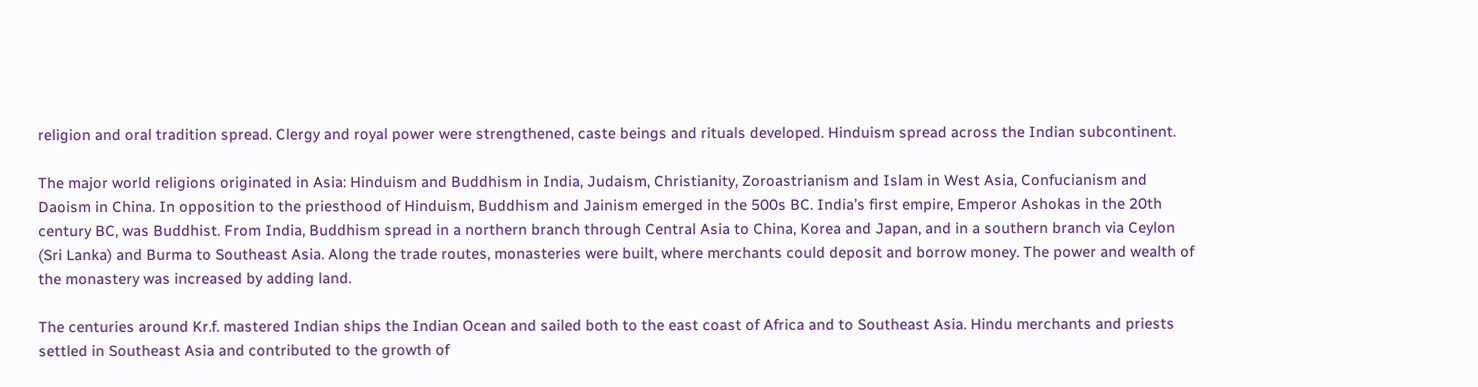religion and oral tradition spread. Clergy and royal power were strengthened, caste beings and rituals developed. Hinduism spread across the Indian subcontinent.

The major world religions originated in Asia: Hinduism and Buddhism in India, Judaism, Christianity, Zoroastrianism and Islam in West Asia, Confucianism and Daoism in China. In opposition to the priesthood of Hinduism, Buddhism and Jainism emerged in the 500s BC. India’s first empire, Emperor Ashokas in the 20th century BC, was Buddhist. From India, Buddhism spread in a northern branch through Central Asia to China, Korea and Japan, and in a southern branch via Ceylon (Sri Lanka) and Burma to Southeast Asia. Along the trade routes, monasteries were built, where merchants could deposit and borrow money. The power and wealth of the monastery was increased by adding land.

The centuries around Kr.f. mastered Indian ships the Indian Ocean and sailed both to the east coast of Africa and to Southeast Asia. Hindu merchants and priests settled in Southeast Asia and contributed to the growth of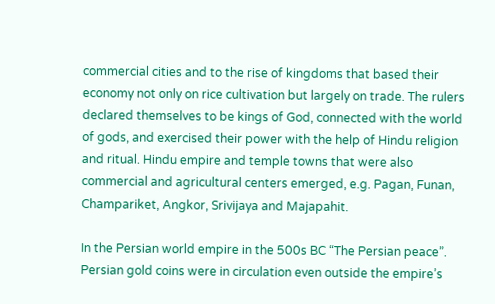commercial cities and to the rise of kingdoms that based their economy not only on rice cultivation but largely on trade. The rulers declared themselves to be kings of God, connected with the world of gods, and exercised their power with the help of Hindu religion and ritual. Hindu empire and temple towns that were also commercial and agricultural centers emerged, e.g. Pagan, Funan, Champariket, Angkor, Srivijaya and Majapahit.

In the Persian world empire in the 500s BC “The Persian peace”. Persian gold coins were in circulation even outside the empire’s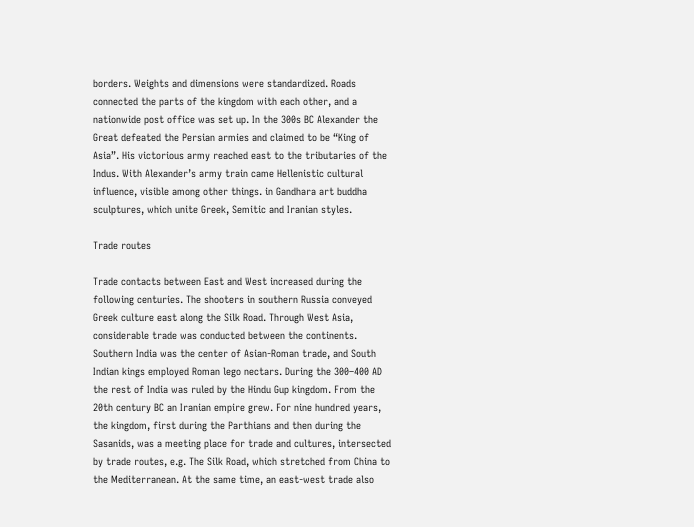borders. Weights and dimensions were standardized. Roads connected the parts of the kingdom with each other, and a nationwide post office was set up. In the 300s BC Alexander the Great defeated the Persian armies and claimed to be “King of Asia”. His victorious army reached east to the tributaries of the Indus. With Alexander’s army train came Hellenistic cultural influence, visible among other things. in Gandhara art buddha sculptures, which unite Greek, Semitic and Iranian styles.

Trade routes

Trade contacts between East and West increased during the following centuries. The shooters in southern Russia conveyed Greek culture east along the Silk Road. Through West Asia, considerable trade was conducted between the continents. Southern India was the center of Asian-Roman trade, and South Indian kings employed Roman lego nectars. During the 300–400 AD the rest of India was ruled by the Hindu Gup kingdom. From the 20th century BC an Iranian empire grew. For nine hundred years, the kingdom, first during the Parthians and then during the Sasanids, was a meeting place for trade and cultures, intersected by trade routes, e.g. The Silk Road, which stretched from China to the Mediterranean. At the same time, an east-west trade also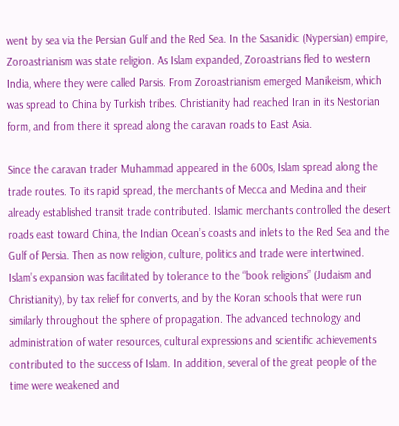went by sea via the Persian Gulf and the Red Sea. In the Sasanidic (Nypersian) empire, Zoroastrianism was state religion. As Islam expanded, Zoroastrians fled to western India, where they were called Parsis. From Zoroastrianism emerged Manikeism, which was spread to China by Turkish tribes. Christianity had reached Iran in its Nestorian form, and from there it spread along the caravan roads to East Asia.

Since the caravan trader Muhammad appeared in the 600s, Islam spread along the trade routes. To its rapid spread, the merchants of Mecca and Medina and their already established transit trade contributed. Islamic merchants controlled the desert roads east toward China, the Indian Ocean’s coasts and inlets to the Red Sea and the Gulf of Persia. Then as now religion, culture, politics and trade were intertwined. Islam’s expansion was facilitated by tolerance to the “book religions” (Judaism and Christianity), by tax relief for converts, and by the Koran schools that were run similarly throughout the sphere of propagation. The advanced technology and administration of water resources, cultural expressions and scientific achievements contributed to the success of Islam. In addition, several of the great people of the time were weakened and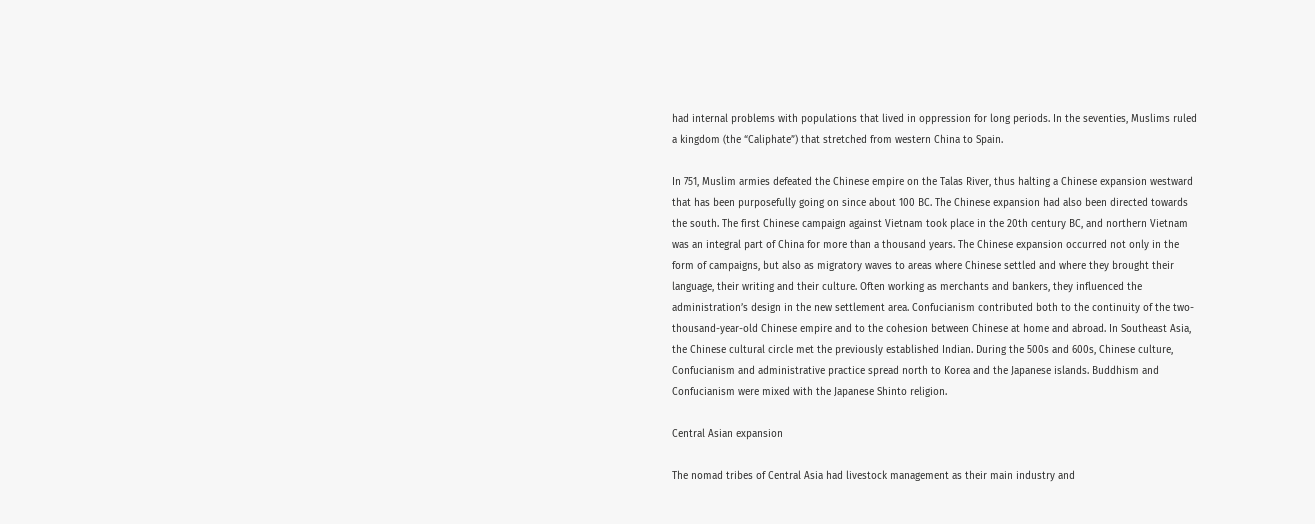had internal problems with populations that lived in oppression for long periods. In the seventies, Muslims ruled a kingdom (the “Caliphate”) that stretched from western China to Spain.

In 751, Muslim armies defeated the Chinese empire on the Talas River, thus halting a Chinese expansion westward that has been purposefully going on since about 100 BC. The Chinese expansion had also been directed towards the south. The first Chinese campaign against Vietnam took place in the 20th century BC, and northern Vietnam was an integral part of China for more than a thousand years. The Chinese expansion occurred not only in the form of campaigns, but also as migratory waves to areas where Chinese settled and where they brought their language, their writing and their culture. Often working as merchants and bankers, they influenced the administration’s design in the new settlement area. Confucianism contributed both to the continuity of the two-thousand-year-old Chinese empire and to the cohesion between Chinese at home and abroad. In Southeast Asia, the Chinese cultural circle met the previously established Indian. During the 500s and 600s, Chinese culture, Confucianism and administrative practice spread north to Korea and the Japanese islands. Buddhism and Confucianism were mixed with the Japanese Shinto religion.

Central Asian expansion

The nomad tribes of Central Asia had livestock management as their main industry and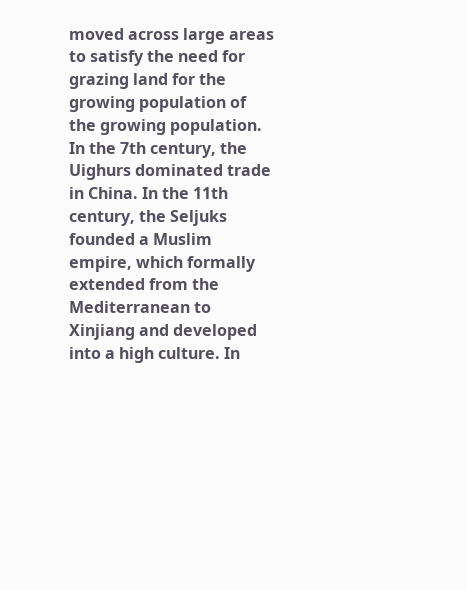moved across large areas to satisfy the need for grazing land for the growing population of the growing population. In the 7th century, the Uighurs dominated trade in China. In the 11th century, the Seljuks founded a Muslim empire, which formally extended from the Mediterranean to Xinjiang and developed into a high culture. In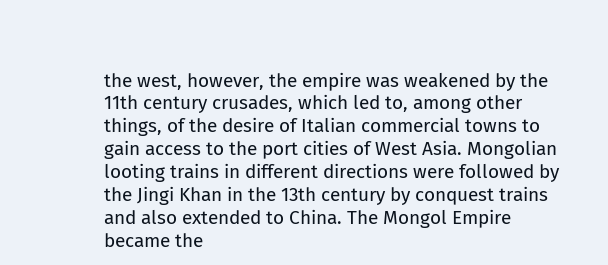the west, however, the empire was weakened by the 11th century crusades, which led to, among other things, of the desire of Italian commercial towns to gain access to the port cities of West Asia. Mongolian looting trains in different directions were followed by the Jingi Khan in the 13th century by conquest trains and also extended to China. The Mongol Empire became the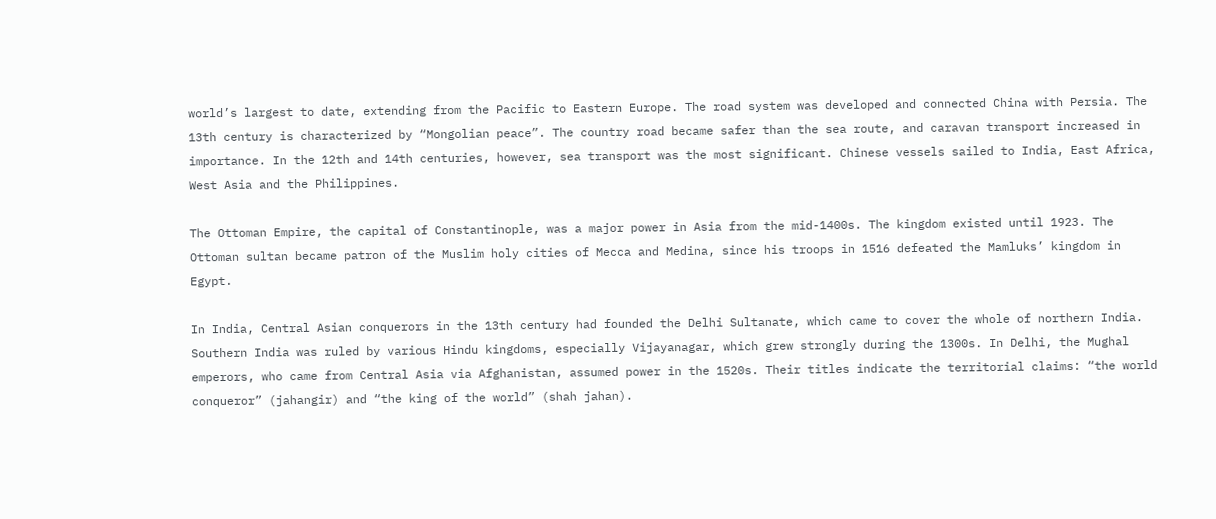world’s largest to date, extending from the Pacific to Eastern Europe. The road system was developed and connected China with Persia. The 13th century is characterized by “Mongolian peace”. The country road became safer than the sea route, and caravan transport increased in importance. In the 12th and 14th centuries, however, sea transport was the most significant. Chinese vessels sailed to India, East Africa, West Asia and the Philippines.

The Ottoman Empire, the capital of Constantinople, was a major power in Asia from the mid-1400s. The kingdom existed until 1923. The Ottoman sultan became patron of the Muslim holy cities of Mecca and Medina, since his troops in 1516 defeated the Mamluks’ kingdom in Egypt.

In India, Central Asian conquerors in the 13th century had founded the Delhi Sultanate, which came to cover the whole of northern India. Southern India was ruled by various Hindu kingdoms, especially Vijayanagar, which grew strongly during the 1300s. In Delhi, the Mughal emperors, who came from Central Asia via Afghanistan, assumed power in the 1520s. Their titles indicate the territorial claims: “the world conqueror” (jahangir) and “the king of the world” (shah jahan).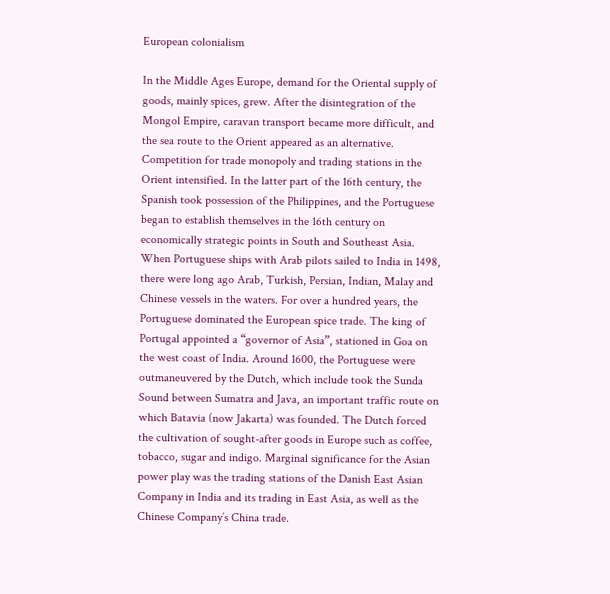European colonialism

In the Middle Ages Europe, demand for the Oriental supply of goods, mainly spices, grew. After the disintegration of the Mongol Empire, caravan transport became more difficult, and the sea route to the Orient appeared as an alternative. Competition for trade monopoly and trading stations in the Orient intensified. In the latter part of the 16th century, the Spanish took possession of the Philippines, and the Portuguese began to establish themselves in the 16th century on economically strategic points in South and Southeast Asia. When Portuguese ships with Arab pilots sailed to India in 1498, there were long ago Arab, Turkish, Persian, Indian, Malay and Chinese vessels in the waters. For over a hundred years, the Portuguese dominated the European spice trade. The king of Portugal appointed a “governor of Asia”, stationed in Goa on the west coast of India. Around 1600, the Portuguese were outmaneuvered by the Dutch, which include took the Sunda Sound between Sumatra and Java, an important traffic route on which Batavia (now Jakarta) was founded. The Dutch forced the cultivation of sought-after goods in Europe such as coffee, tobacco, sugar and indigo. Marginal significance for the Asian power play was the trading stations of the Danish East Asian Company in India and its trading in East Asia, as well as the Chinese Company’s China trade.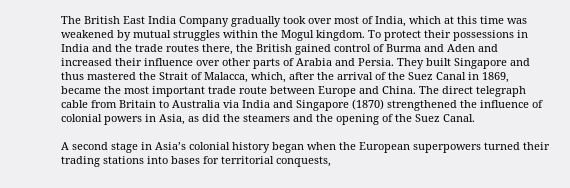The British East India Company gradually took over most of India, which at this time was weakened by mutual struggles within the Mogul kingdom. To protect their possessions in India and the trade routes there, the British gained control of Burma and Aden and increased their influence over other parts of Arabia and Persia. They built Singapore and thus mastered the Strait of Malacca, which, after the arrival of the Suez Canal in 1869, became the most important trade route between Europe and China. The direct telegraph cable from Britain to Australia via India and Singapore (1870) strengthened the influence of colonial powers in Asia, as did the steamers and the opening of the Suez Canal.

A second stage in Asia’s colonial history began when the European superpowers turned their trading stations into bases for territorial conquests,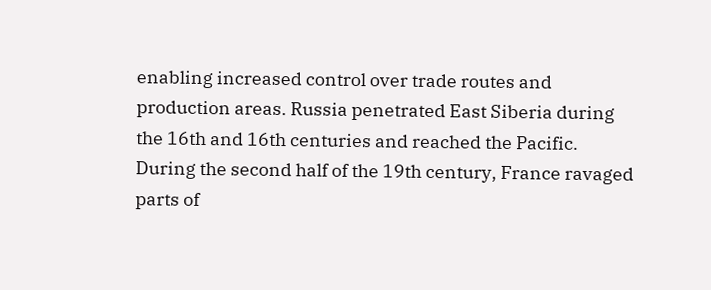enabling increased control over trade routes and production areas. Russia penetrated East Siberia during the 16th and 16th centuries and reached the Pacific. During the second half of the 19th century, France ravaged parts of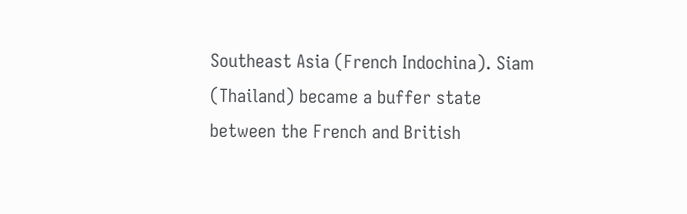Southeast Asia (French Indochina). Siam (Thailand) became a buffer state between the French and British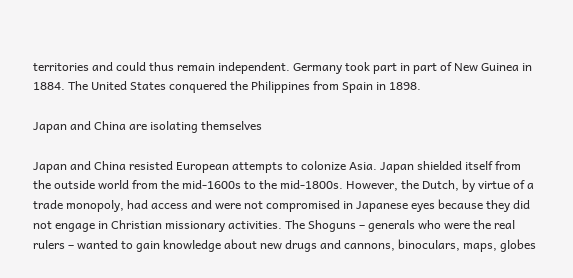territories and could thus remain independent. Germany took part in part of New Guinea in 1884. The United States conquered the Philippines from Spain in 1898.

Japan and China are isolating themselves

Japan and China resisted European attempts to colonize Asia. Japan shielded itself from the outside world from the mid-1600s to the mid-1800s. However, the Dutch, by virtue of a trade monopoly, had access and were not compromised in Japanese eyes because they did not engage in Christian missionary activities. The Shoguns – generals who were the real rulers – wanted to gain knowledge about new drugs and cannons, binoculars, maps, globes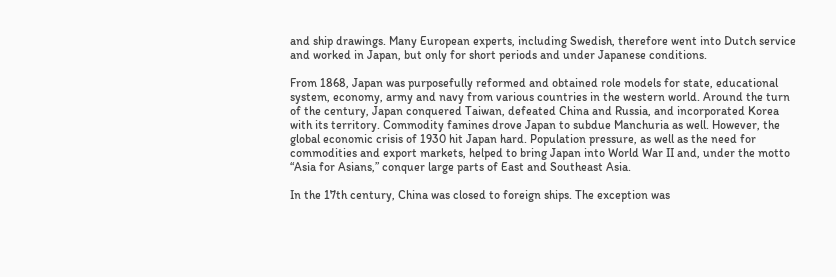and ship drawings. Many European experts, including Swedish, therefore went into Dutch service and worked in Japan, but only for short periods and under Japanese conditions.

From 1868, Japan was purposefully reformed and obtained role models for state, educational system, economy, army and navy from various countries in the western world. Around the turn of the century, Japan conquered Taiwan, defeated China and Russia, and incorporated Korea with its territory. Commodity famines drove Japan to subdue Manchuria as well. However, the global economic crisis of 1930 hit Japan hard. Population pressure, as well as the need for commodities and export markets, helped to bring Japan into World War II and, under the motto “Asia for Asians,” conquer large parts of East and Southeast Asia.

In the 17th century, China was closed to foreign ships. The exception was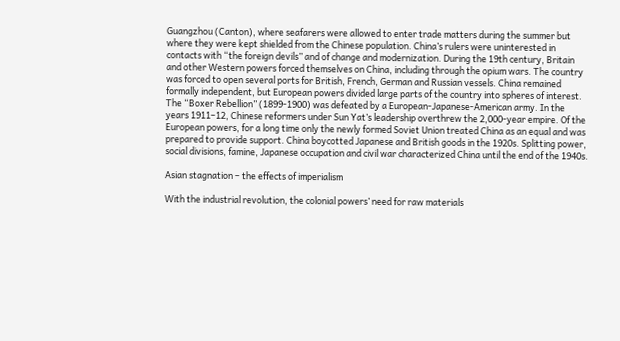Guangzhou (Canton), where seafarers were allowed to enter trade matters during the summer but where they were kept shielded from the Chinese population. China’s rulers were uninterested in contacts with “the foreign devils” and of change and modernization. During the 19th century, Britain and other Western powers forced themselves on China, including through the opium wars. The country was forced to open several ports for British, French, German and Russian vessels. China remained formally independent, but European powers divided large parts of the country into spheres of interest. The “Boxer Rebellion” (1899-1900) was defeated by a European-Japanese-American army. In the years 1911–12, Chinese reformers under Sun Yat’s leadership overthrew the 2,000-year empire. Of the European powers, for a long time only the newly formed Soviet Union treated China as an equal and was prepared to provide support. China boycotted Japanese and British goods in the 1920s. Splitting power, social divisions, famine, Japanese occupation and civil war characterized China until the end of the 1940s.

Asian stagnation – the effects of imperialism

With the industrial revolution, the colonial powers’ need for raw materials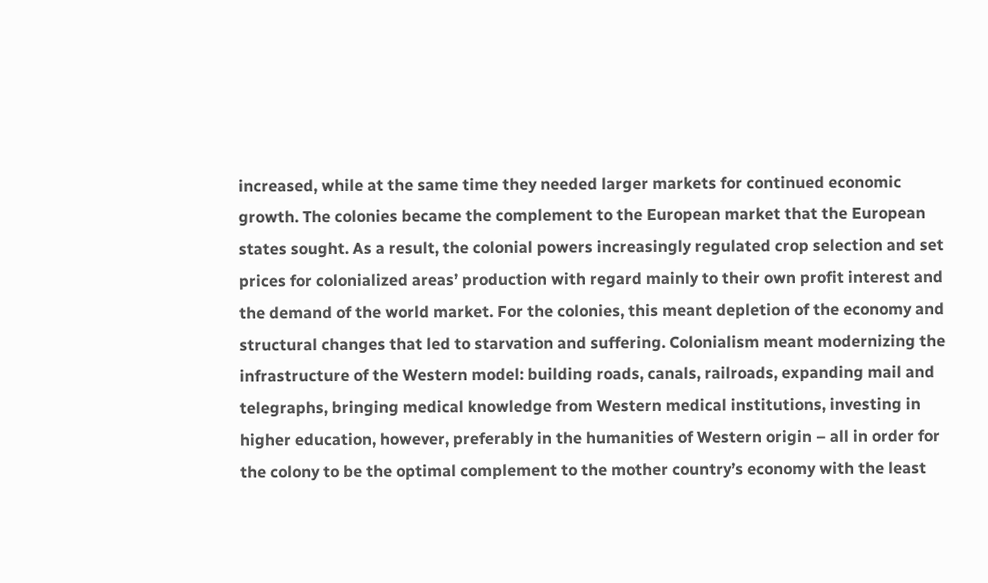increased, while at the same time they needed larger markets for continued economic growth. The colonies became the complement to the European market that the European states sought. As a result, the colonial powers increasingly regulated crop selection and set prices for colonialized areas’ production with regard mainly to their own profit interest and the demand of the world market. For the colonies, this meant depletion of the economy and structural changes that led to starvation and suffering. Colonialism meant modernizing the infrastructure of the Western model: building roads, canals, railroads, expanding mail and telegraphs, bringing medical knowledge from Western medical institutions, investing in higher education, however, preferably in the humanities of Western origin – all in order for the colony to be the optimal complement to the mother country’s economy with the least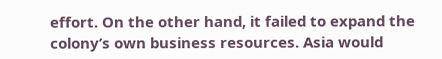effort. On the other hand, it failed to expand the colony’s own business resources. Asia would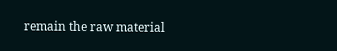remain the raw material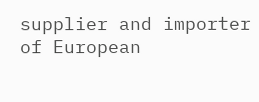supplier and importer of European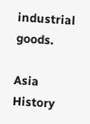industrial goods.

Asia History